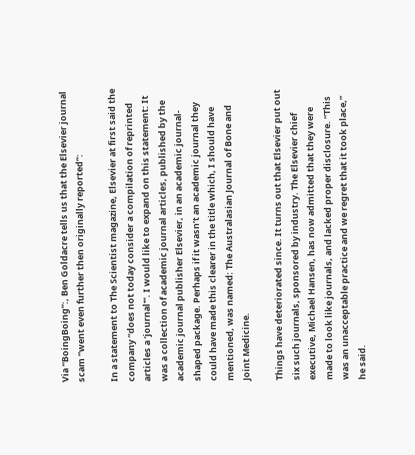Via “BoingBoing”:, Ben Goldacre tells us that the Elsevier journal scam “went even further then originally reported”:

In a statement to The Scientist magazine, Elsevier at first said the company “does not today consider a compilation of reprinted articles a ‘journal'”. I would like to expand on this statement: It was a collection of academic journal articles, published by the academic journal publisher Elsevier, in an academic journal-shaped package. Perhaps if it wasn’t an academic journal they could have made this clearer in the title which, I should have mentioned, was named: The Australasian Journal of Bone and Joint Medicine.

Things have deteriorated since. It turns out that Elsevier put out six such journals, sponsored by industry. The Elsevier chief executive, Michael Hansen, has now admitted that they were made to look like journals, and lacked proper disclosure. “This was an unacceptable practice and we regret that it took place,” he said.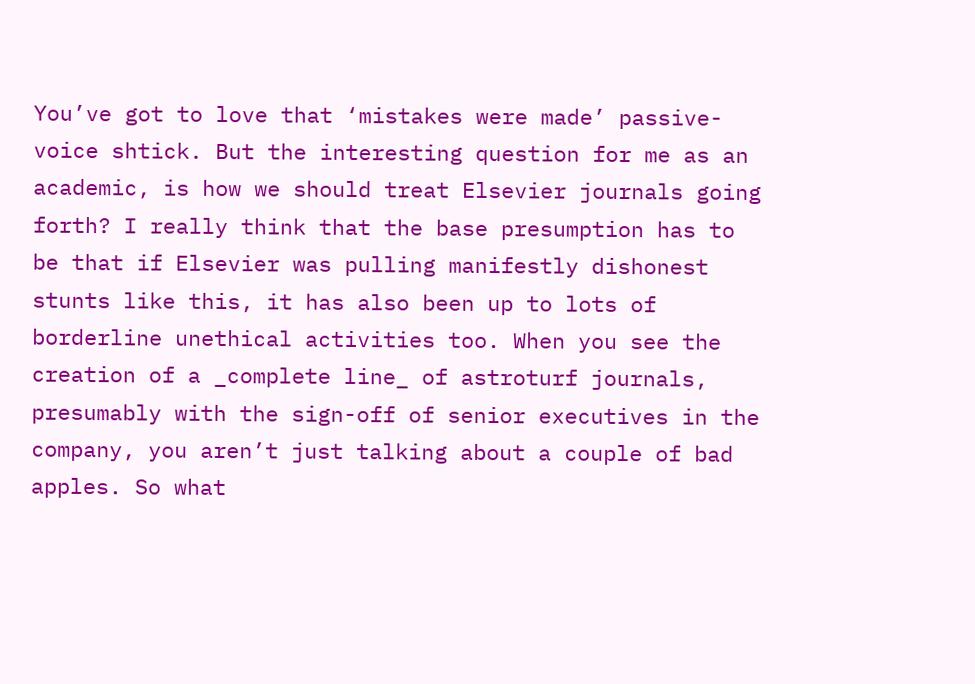You’ve got to love that ‘mistakes were made’ passive-voice shtick. But the interesting question for me as an academic, is how we should treat Elsevier journals going forth? I really think that the base presumption has to be that if Elsevier was pulling manifestly dishonest stunts like this, it has also been up to lots of borderline unethical activities too. When you see the creation of a _complete line_ of astroturf journals, presumably with the sign-off of senior executives in the company, you aren’t just talking about a couple of bad apples. So what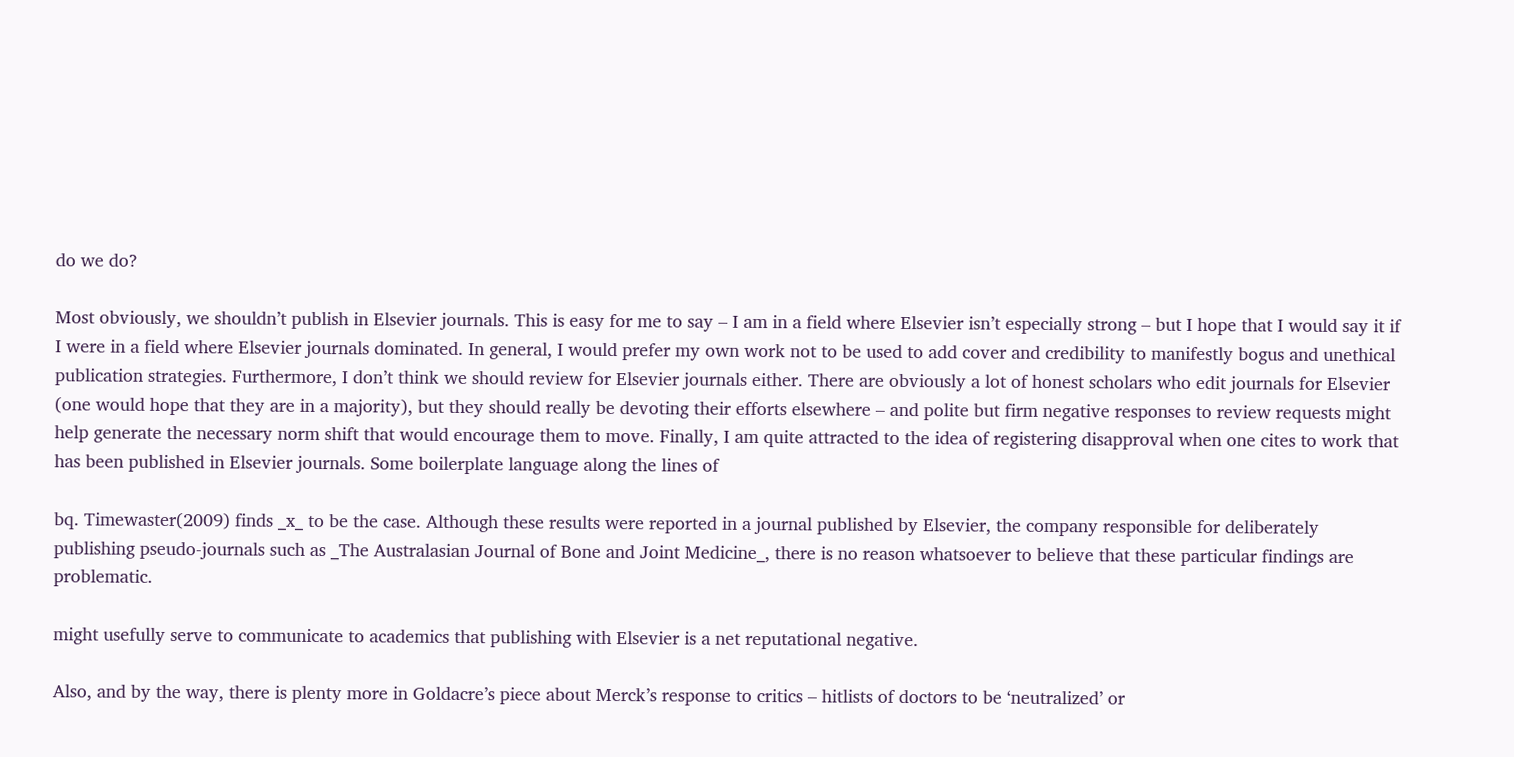do we do?

Most obviously, we shouldn’t publish in Elsevier journals. This is easy for me to say – I am in a field where Elsevier isn’t especially strong – but I hope that I would say it if I were in a field where Elsevier journals dominated. In general, I would prefer my own work not to be used to add cover and credibility to manifestly bogus and unethical publication strategies. Furthermore, I don’t think we should review for Elsevier journals either. There are obviously a lot of honest scholars who edit journals for Elsevier (one would hope that they are in a majority), but they should really be devoting their efforts elsewhere – and polite but firm negative responses to review requests might help generate the necessary norm shift that would encourage them to move. Finally, I am quite attracted to the idea of registering disapproval when one cites to work that has been published in Elsevier journals. Some boilerplate language along the lines of

bq. Timewaster(2009) finds _x_ to be the case. Although these results were reported in a journal published by Elsevier, the company responsible for deliberately publishing pseudo-journals such as _The Australasian Journal of Bone and Joint Medicine_, there is no reason whatsoever to believe that these particular findings are problematic.

might usefully serve to communicate to academics that publishing with Elsevier is a net reputational negative.

Also, and by the way, there is plenty more in Goldacre’s piece about Merck’s response to critics – hitlists of doctors to be ‘neutralized’ or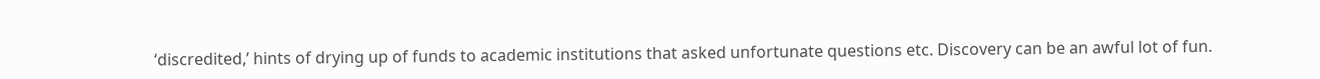‘discredited,’ hints of drying up of funds to academic institutions that asked unfortunate questions etc. Discovery can be an awful lot of fun.